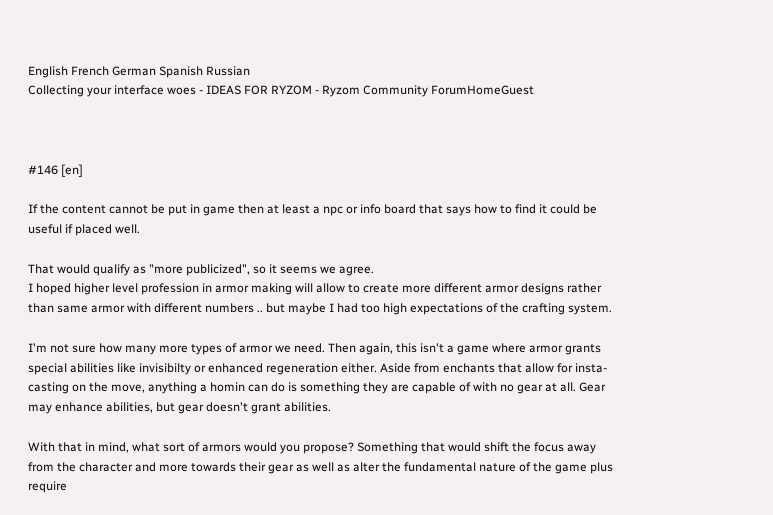English French German Spanish Russian
Collecting your interface woes - IDEAS FOR RYZOM - Ryzom Community ForumHomeGuest



#146 [en]

If the content cannot be put in game then at least a npc or info board that says how to find it could be useful if placed well.

That would qualify as "more publicized", so it seems we agree.
I hoped higher level profession in armor making will allow to create more different armor designs rather than same armor with different numbers .. but maybe I had too high expectations of the crafting system.

I'm not sure how many more types of armor we need. Then again, this isn't a game where armor grants special abilities like invisibilty or enhanced regeneration either. Aside from enchants that allow for insta-casting on the move, anything a homin can do is something they are capable of with no gear at all. Gear may enhance abilities, but gear doesn't grant abilities.

With that in mind, what sort of armors would you propose? Something that would shift the focus away from the character and more towards their gear as well as alter the fundamental nature of the game plus require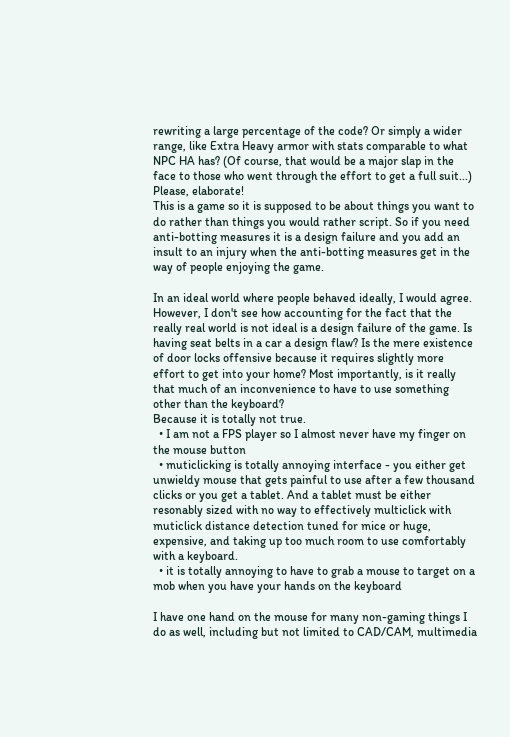rewriting a large percentage of the code? Or simply a wider range, like Extra Heavy armor with stats comparable to what NPC HA has? (Of course, that would be a major slap in the face to those who went through the effort to get a full suit...) Please, elaborate!
This is a game so it is supposed to be about things you want to do rather than things you would rather script. So if you need anti-botting measures it is a design failure and you add an insult to an injury when the anti-botting measures get in the way of people enjoying the game.

In an ideal world where people behaved ideally, I would agree. However, I don't see how accounting for the fact that the really real world is not ideal is a design failure of the game. Is having seat belts in a car a design flaw? Is the mere existence of door locks offensive because it requires slightly more effort to get into your home? Most importantly, is it really that much of an inconvenience to have to use something other than the keyboard?
Because it is totally not true.
  • I am not a FPS player so I almost never have my finger on the mouse button
  • muticlicking is totally annoying interface - you either get unwieldy mouse that gets painful to use after a few thousand clicks or you get a tablet. And a tablet must be either resonably sized with no way to effectively multiclick with muticlick distance detection tuned for mice or huge, expensive, and taking up too much room to use comfortably with a keyboard.
  • it is totally annoying to have to grab a mouse to target on a mob when you have your hands on the keyboard

I have one hand on the mouse for many non-gaming things I do as well, including but not limited to CAD/CAM, multimedia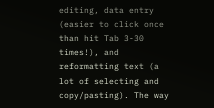editing, data entry (easier to click once than hit Tab 3-30 times!), and reformatting text (a lot of selecting and copy/pasting). The way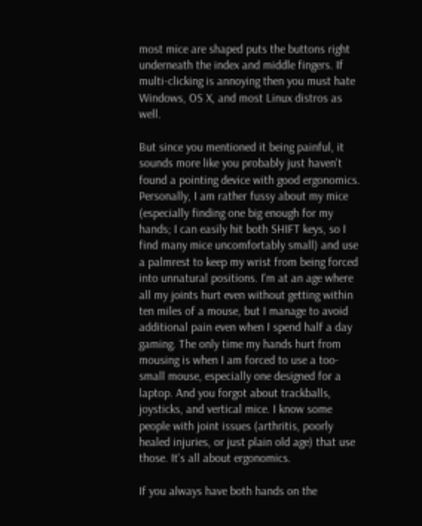most mice are shaped puts the buttons right underneath the index and middle fingers. If multi-clicking is annoying then you must hate Windows, OS X, and most Linux distros as well.

But since you mentioned it being painful, it sounds more like you probably just haven't found a pointing device with good ergonomics. Personally, I am rather fussy about my mice (especially finding one big enough for my hands; I can easily hit both SHIFT keys, so I find many mice uncomfortably small) and use a palmrest to keep my wrist from being forced into unnatural positions. I'm at an age where all my joints hurt even without getting within ten miles of a mouse, but I manage to avoid additional pain even when I spend half a day gaming. The only time my hands hurt from mousing is when I am forced to use a too-small mouse, especially one designed for a laptop. And you forgot about trackballs, joysticks, and vertical mice. I know some people with joint issues (arthritis, poorly healed injuries, or just plain old age) that use those. It's all about ergonomics.

If you always have both hands on the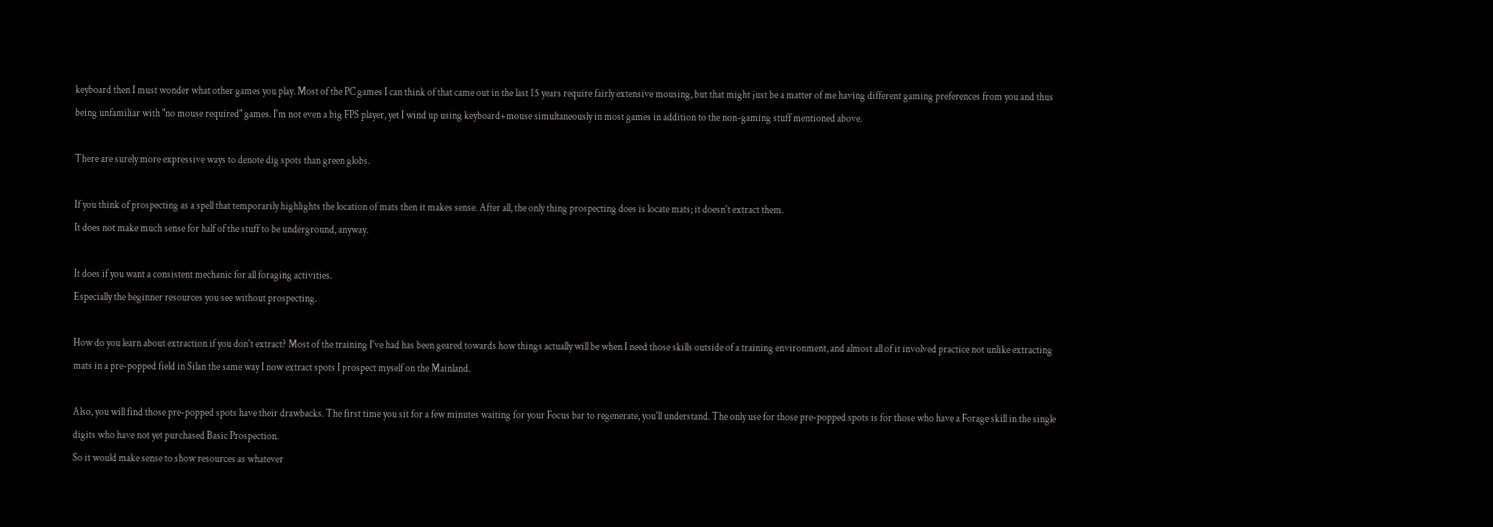keyboard then I must wonder what other games you play. Most of the PC games I can think of that came out in the last 15 years require fairly extensive mousing, but that might just be a matter of me having different gaming preferences from you and thus being unfamiliar with "no mouse required" games. I'm not even a big FPS player, yet I wind up using keyboard+mouse simultaneously in most games in addition to the non-gaming stuff mentioned above.

There are surely more expressive ways to denote dig spots than green globs.

If you think of prospecting as a spell that temporarily highlights the location of mats then it makes sense. After all, the only thing prospecting does is locate mats; it doesn't extract them.
It does not make much sense for half of the stuff to be underground, anyway.

It does if you want a consistent mechanic for all foraging activities.
Especially the beginner resources you see without prospecting.

How do you learn about extraction if you don't extract? Most of the training I've had has been geared towards how things actually will be when I need those skills outside of a training environment, and almost all of it involved practice not unlike extracting mats in a pre-popped field in Silan the same way I now extract spots I prospect myself on the Mainland.

Also, you will find those pre-popped spots have their drawbacks. The first time you sit for a few minutes waiting for your Focus bar to regenerate, you'll understand. The only use for those pre-popped spots is for those who have a Forage skill in the single digits who have not yet purchased Basic Prospection.
So it would make sense to show resources as whatever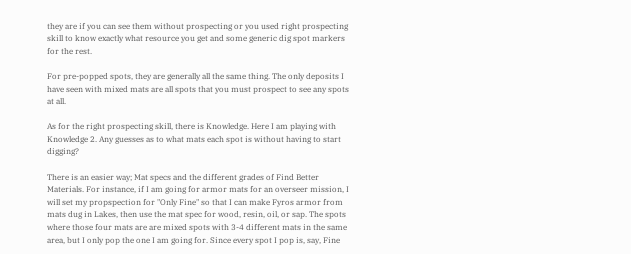they are if you can see them without prospecting or you used right prospecting skill to know exactly what resource you get and some generic dig spot markers for the rest.

For pre-popped spots, they are generally all the same thing. The only deposits I have seen with mixed mats are all spots that you must prospect to see any spots at all.

As for the right prospecting skill, there is Knowledge. Here I am playing with Knowledge 2. Any guesses as to what mats each spot is without having to start digging?

There is an easier way; Mat specs and the different grades of Find Better Materials. For instance, if I am going for armor mats for an overseer mission, I will set my propspection for "Only Fine" so that I can make Fyros armor from mats dug in Lakes, then use the mat spec for wood, resin, oil, or sap. The spots where those four mats are are mixed spots with 3-4 different mats in the same area, but I only pop the one I am going for. Since every spot I pop is, say, Fine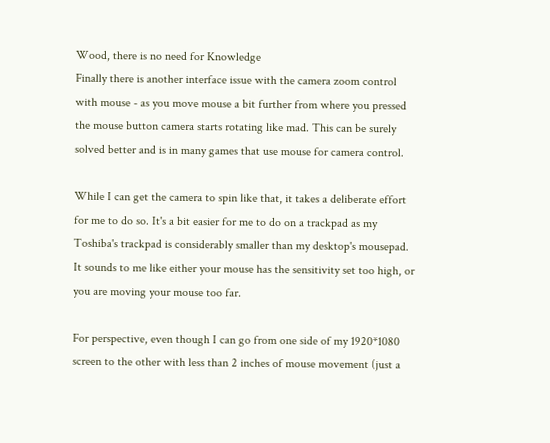Wood, there is no need for Knowledge
Finally there is another interface issue with the camera zoom control with mouse - as you move mouse a bit further from where you pressed the mouse button camera starts rotating like mad. This can be surely solved better and is in many games that use mouse for camera control.

While I can get the camera to spin like that, it takes a deliberate effort for me to do so. It's a bit easier for me to do on a trackpad as my Toshiba's trackpad is considerably smaller than my desktop's mousepad. It sounds to me like either your mouse has the sensitivity set too high, or you are moving your mouse too far.

For perspective, even though I can go from one side of my 1920*1080 screen to the other with less than 2 inches of mouse movement (just a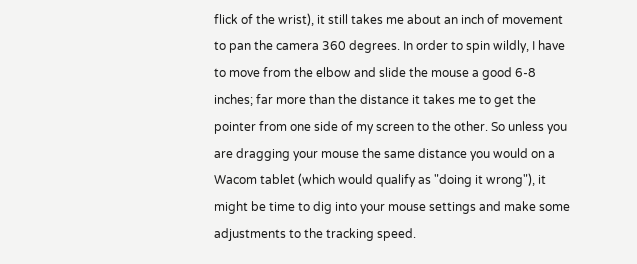flick of the wrist), it still takes me about an inch of movement to pan the camera 360 degrees. In order to spin wildly, I have to move from the elbow and slide the mouse a good 6-8 inches; far more than the distance it takes me to get the pointer from one side of my screen to the other. So unless you are dragging your mouse the same distance you would on a Wacom tablet (which would qualify as "doing it wrong"), it might be time to dig into your mouse settings and make some adjustments to the tracking speed.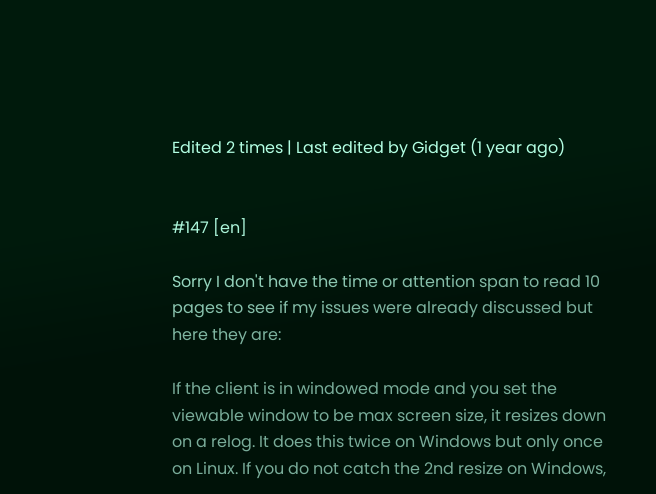Edited 2 times | Last edited by Gidget (1 year ago)


#147 [en]

Sorry I don't have the time or attention span to read 10 pages to see if my issues were already discussed but here they are:

If the client is in windowed mode and you set the viewable window to be max screen size, it resizes down on a relog. It does this twice on Windows but only once on Linux. If you do not catch the 2nd resize on Windows,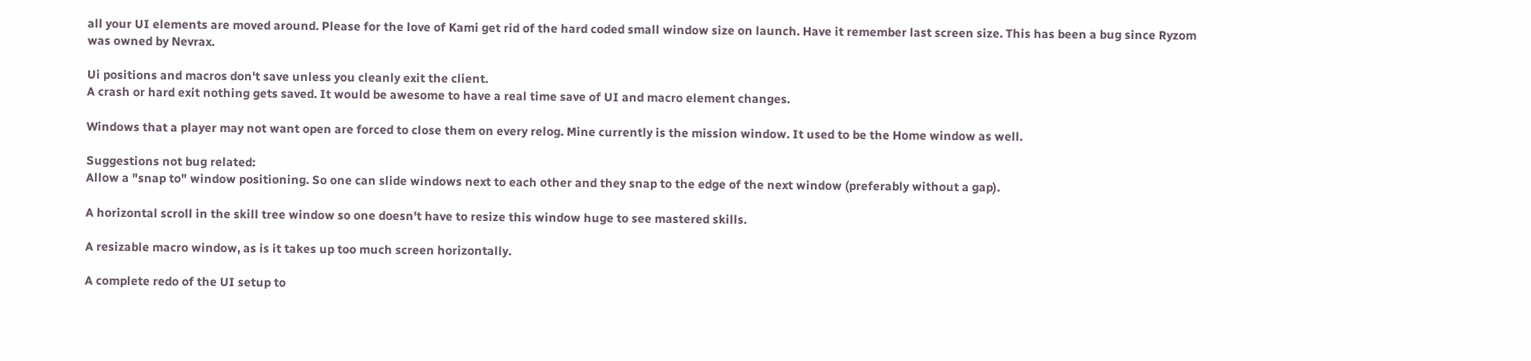all your UI elements are moved around. Please for the love of Kami get rid of the hard coded small window size on launch. Have it remember last screen size. This has been a bug since Ryzom was owned by Nevrax.

Ui positions and macros don't save unless you cleanly exit the client.
A crash or hard exit nothing gets saved. It would be awesome to have a real time save of UI and macro element changes.

Windows that a player may not want open are forced to close them on every relog. Mine currently is the mission window. It used to be the Home window as well.

Suggestions not bug related:
Allow a "snap to" window positioning. So one can slide windows next to each other and they snap to the edge of the next window (preferably without a gap).

A horizontal scroll in the skill tree window so one doesn't have to resize this window huge to see mastered skills.

A resizable macro window, as is it takes up too much screen horizontally.

A complete redo of the UI setup to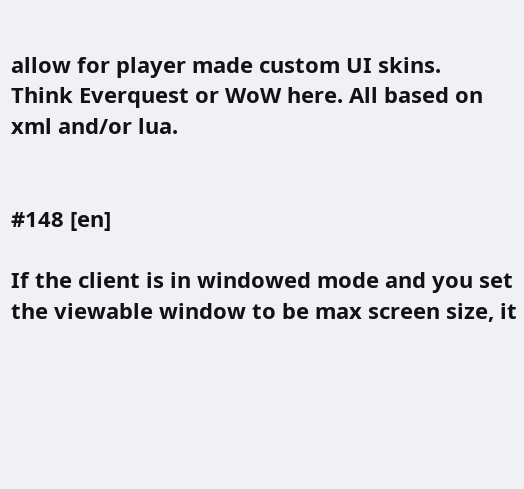allow for player made custom UI skins.
Think Everquest or WoW here. All based on xml and/or lua.


#148 [en]

If the client is in windowed mode and you set the viewable window to be max screen size, it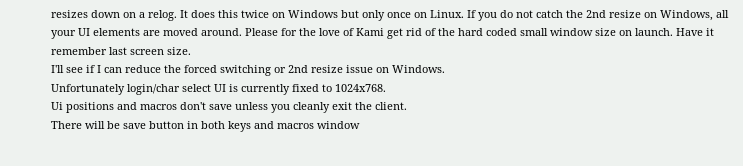resizes down on a relog. It does this twice on Windows but only once on Linux. If you do not catch the 2nd resize on Windows, all your UI elements are moved around. Please for the love of Kami get rid of the hard coded small window size on launch. Have it remember last screen size.
I'll see if I can reduce the forced switching or 2nd resize issue on Windows.
Unfortunately login/char select UI is currently fixed to 1024x768.
Ui positions and macros don't save unless you cleanly exit the client.
There will be save button in both keys and macros window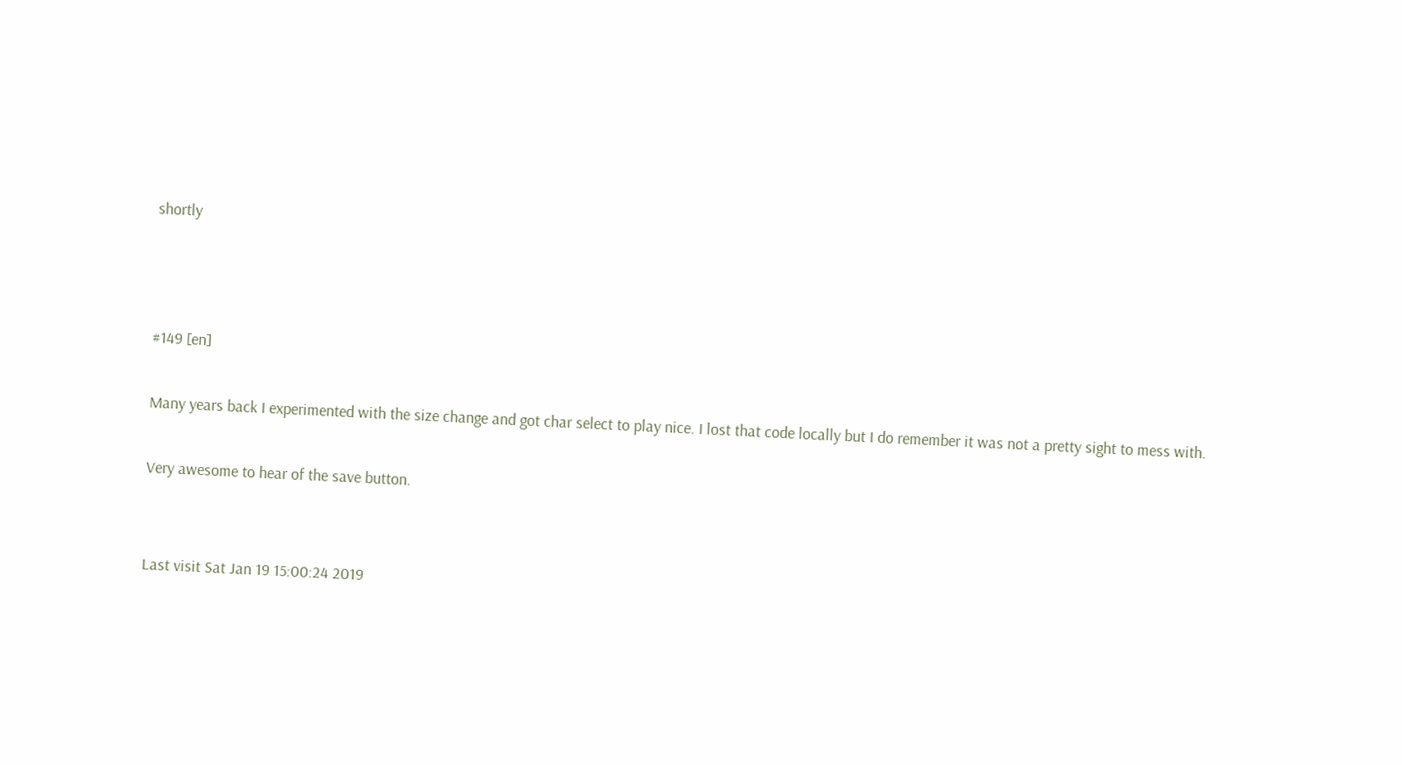shortly



#149 [en]

Many years back I experimented with the size change and got char select to play nice. I lost that code locally but I do remember it was not a pretty sight to mess with.

Very awesome to hear of the save button.


Last visit Sat Jan 19 15:00:24 2019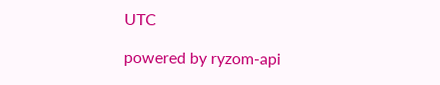UTC

powered by ryzom-api